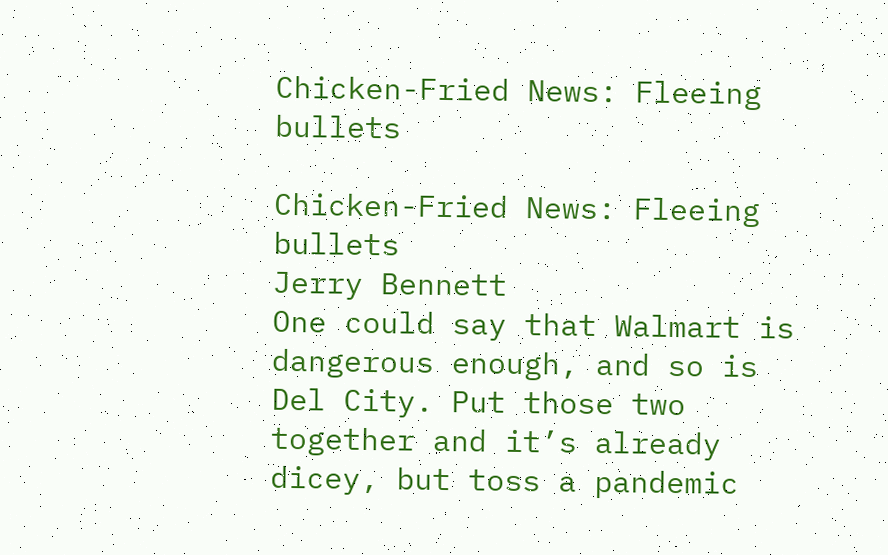Chicken-Fried News: Fleeing bullets

Chicken-Fried News: Fleeing bullets
Jerry Bennett
One could say that Walmart is dangerous enough, and so is Del City. Put those two together and it’s already dicey, but toss a pandemic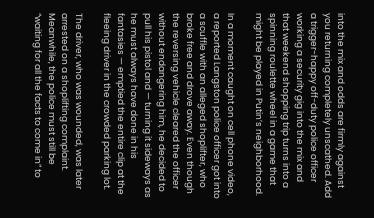into the mix and odds are firmly against you returning completely unscathed. Add a trigger-happy off-duty police officer working a security gig into the mix and that weekend shopping trip turns into a spinning roulette wheel in a game that might be played in Putin’s neighborhood.

In a moment caught on cell phone video, a reported Langston police officer got into a scuffle with an alleged shoplifter, who broke free and drove away. Even though the reversing vehicle cleared the officer without endangering him, he decided to pull his pistol and — turning it sideways as he must always have done in his fantasies — emptied the entire clip at the fleeing driver in the crowded parking lot.

The driver, who was wounded, was later arrested on a shoplifting complaint. Meanwhile, the police must still be “waiting for all the facts to come in” to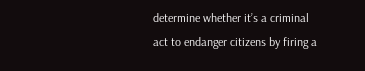determine whether it’s a criminal act to endanger citizens by firing a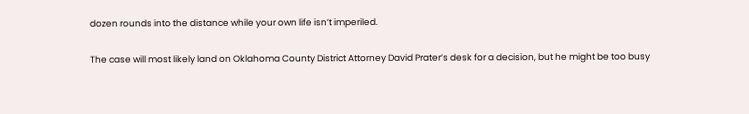dozen rounds into the distance while your own life isn’t imperiled.

The case will most likely land on Oklahoma County District Attorney David Prater’s desk for a decision, but he might be too busy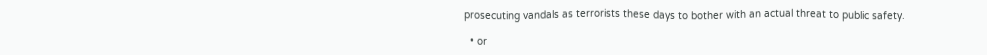prosecuting vandals as terrorists these days to bother with an actual threat to public safety.

  • or